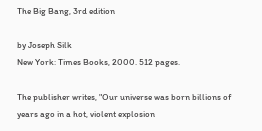The Big Bang, 3rd edition

by Joseph Silk
New York: Times Books, 2000. 512 pages.

The publisher writes, "Our universe was born billions of years ago in a hot, violent explosion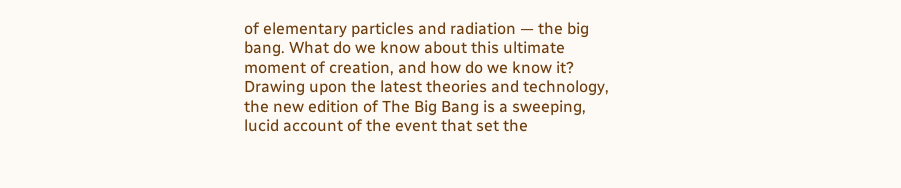of elementary particles and radiation — the big bang. What do we know about this ultimate moment of creation, and how do we know it? Drawing upon the latest theories and technology, the new edition of The Big Bang is a sweeping, lucid account of the event that set the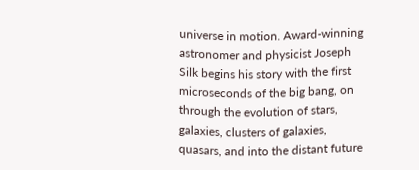universe in motion. Award-winning astronomer and physicist Joseph Silk begins his story with the first microseconds of the big bang, on through the evolution of stars, galaxies, clusters of galaxies, quasars, and into the distant future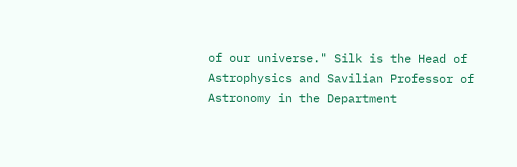of our universe." Silk is the Head of Astrophysics and Savilian Professor of Astronomy in the Department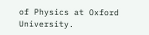of Physics at Oxford University.